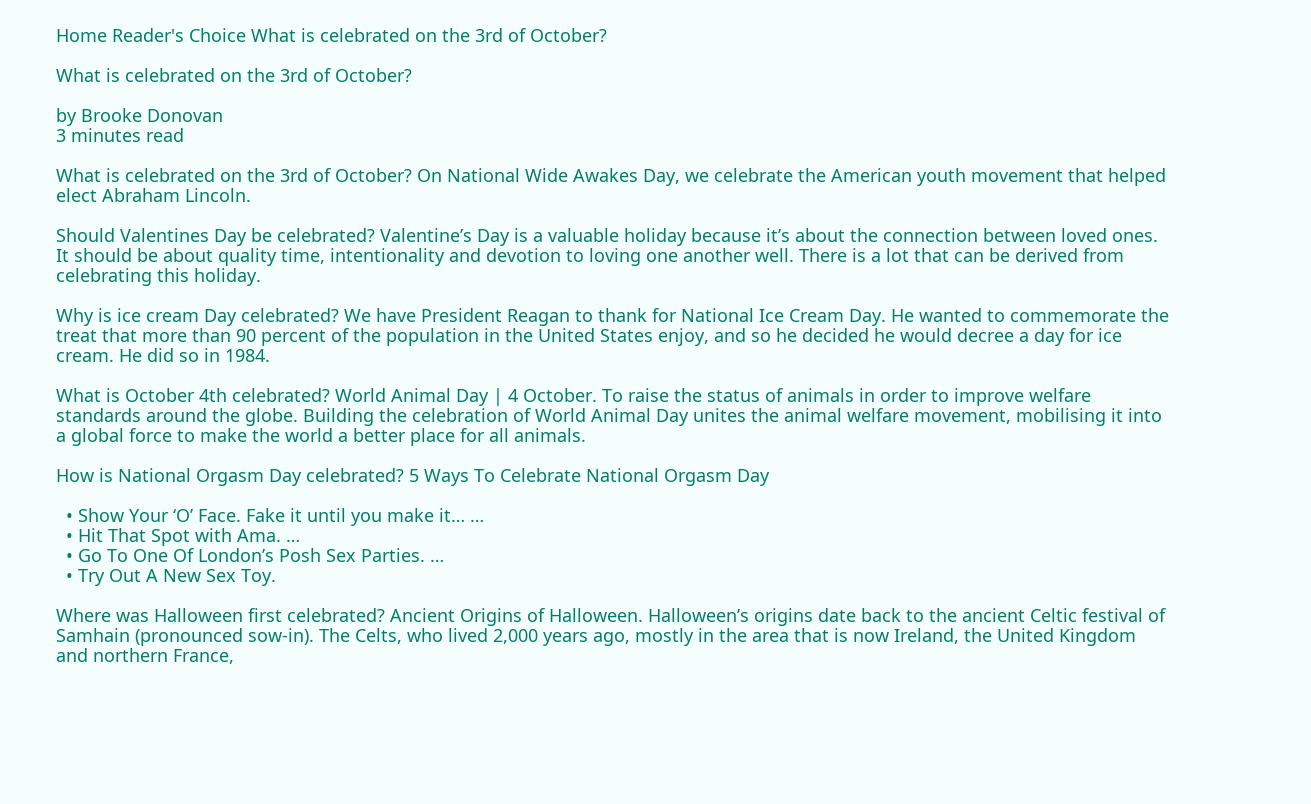Home Reader's Choice What is celebrated on the 3rd of October?

What is celebrated on the 3rd of October?

by Brooke Donovan
3 minutes read

What is celebrated on the 3rd of October? On National Wide Awakes Day, we celebrate the American youth movement that helped elect Abraham Lincoln.

Should Valentines Day be celebrated? Valentine’s Day is a valuable holiday because it’s about the connection between loved ones. It should be about quality time, intentionality and devotion to loving one another well. There is a lot that can be derived from celebrating this holiday.

Why is ice cream Day celebrated? We have President Reagan to thank for National Ice Cream Day. He wanted to commemorate the treat that more than 90 percent of the population in the United States enjoy, and so he decided he would decree a day for ice cream. He did so in 1984.

What is October 4th celebrated? World Animal Day | 4 October. To raise the status of animals in order to improve welfare standards around the globe. Building the celebration of World Animal Day unites the animal welfare movement, mobilising it into a global force to make the world a better place for all animals.

How is National Orgasm Day celebrated? 5 Ways To Celebrate National Orgasm Day

  • Show Your ‘O’ Face. Fake it until you make it… …
  • Hit That Spot with Ama. …
  • Go To One Of London’s Posh Sex Parties. …
  • Try Out A New Sex Toy.

Where was Halloween first celebrated? Ancient Origins of Halloween. Halloween’s origins date back to the ancient Celtic festival of Samhain (pronounced sow-in). The Celts, who lived 2,000 years ago, mostly in the area that is now Ireland, the United Kingdom and northern France,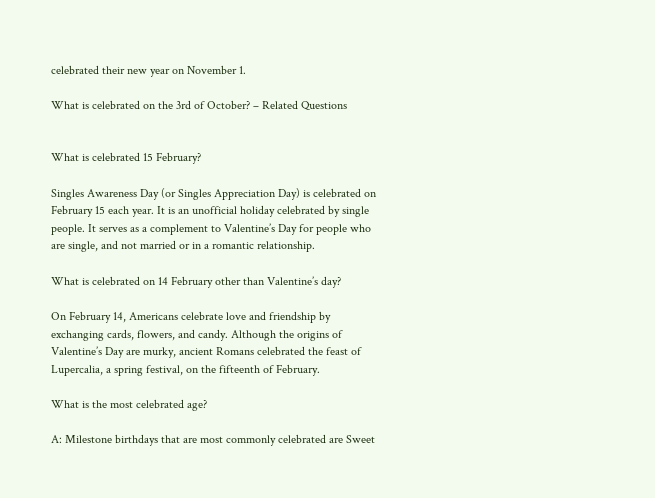celebrated their new year on November 1.

What is celebrated on the 3rd of October? – Related Questions


What is celebrated 15 February?

Singles Awareness Day (or Singles Appreciation Day) is celebrated on February 15 each year. It is an unofficial holiday celebrated by single people. It serves as a complement to Valentine’s Day for people who are single, and not married or in a romantic relationship.

What is celebrated on 14 February other than Valentine’s day?

On February 14, Americans celebrate love and friendship by exchanging cards, flowers, and candy. Although the origins of Valentine’s Day are murky, ancient Romans celebrated the feast of Lupercalia, a spring festival, on the fifteenth of February.

What is the most celebrated age?

A: Milestone birthdays that are most commonly celebrated are Sweet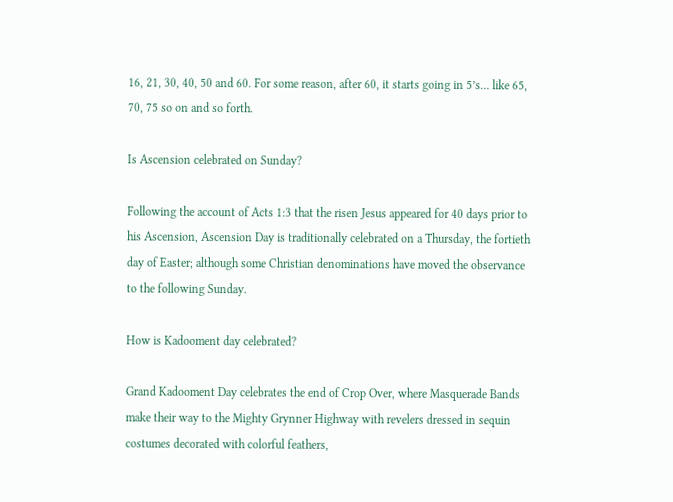16, 21, 30, 40, 50 and 60. For some reason, after 60, it starts going in 5’s… like 65, 70, 75 so on and so forth.

Is Ascension celebrated on Sunday?

Following the account of Acts 1:3 that the risen Jesus appeared for 40 days prior to his Ascension, Ascension Day is traditionally celebrated on a Thursday, the fortieth day of Easter; although some Christian denominations have moved the observance to the following Sunday.

How is Kadooment day celebrated?

Grand Kadooment Day celebrates the end of Crop Over, where Masquerade Bands make their way to the Mighty Grynner Highway with revelers dressed in sequin costumes decorated with colorful feathers,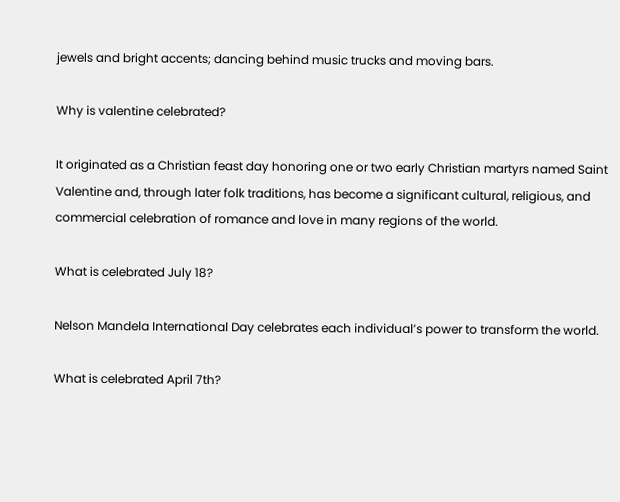jewels and bright accents; dancing behind music trucks and moving bars.

Why is valentine celebrated?

It originated as a Christian feast day honoring one or two early Christian martyrs named Saint Valentine and, through later folk traditions, has become a significant cultural, religious, and commercial celebration of romance and love in many regions of the world.

What is celebrated July 18?

Nelson Mandela International Day celebrates each individual’s power to transform the world.

What is celebrated April 7th?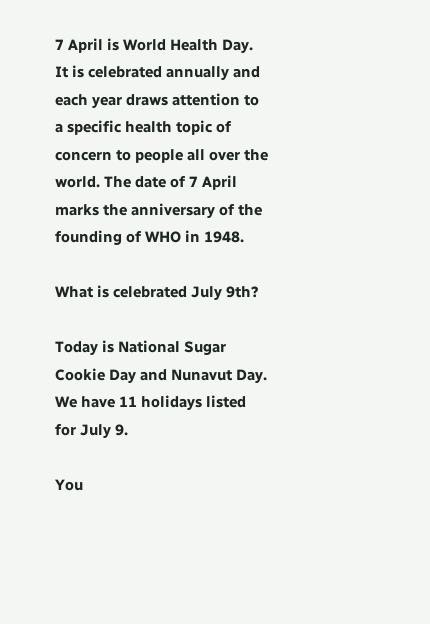7 April is World Health Day. It is celebrated annually and each year draws attention to a specific health topic of concern to people all over the world. The date of 7 April marks the anniversary of the founding of WHO in 1948.

What is celebrated July 9th?

Today is National Sugar Cookie Day and Nunavut Day. We have 11 holidays listed for July 9.

You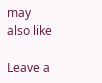may also like

Leave a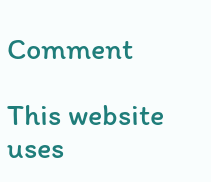Comment

This website uses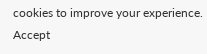cookies to improve your experience. Accept